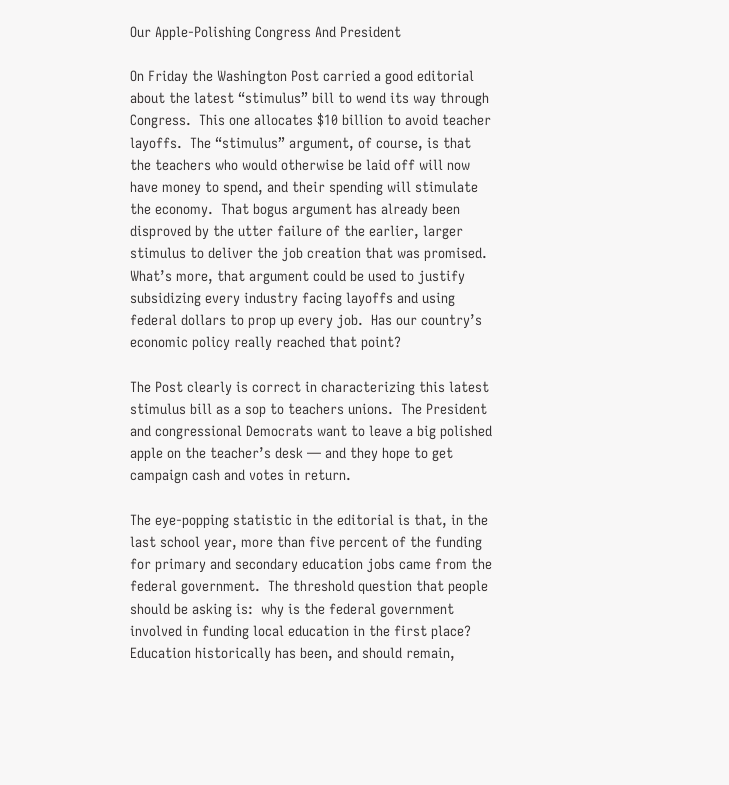Our Apple-Polishing Congress And President

On Friday the Washington Post carried a good editorial about the latest “stimulus” bill to wend its way through Congress.  This one allocates $10 billion to avoid teacher layoffs.  The “stimulus” argument, of course, is that the teachers who would otherwise be laid off will now have money to spend, and their spending will stimulate the economy.  That bogus argument has already been disproved by the utter failure of the earlier, larger stimulus to deliver the job creation that was promised.  What’s more, that argument could be used to justify subsidizing every industry facing layoffs and using federal dollars to prop up every job.  Has our country’s economic policy really reached that point?

The Post clearly is correct in characterizing this latest stimulus bill as a sop to teachers unions.  The President and congressional Democrats want to leave a big polished apple on the teacher’s desk — and they hope to get campaign cash and votes in return.

The eye-popping statistic in the editorial is that, in the last school year, more than five percent of the funding for primary and secondary education jobs came from the federal government.  The threshold question that people should be asking is:  why is the federal government involved in funding local education in the first place?  Education historically has been, and should remain,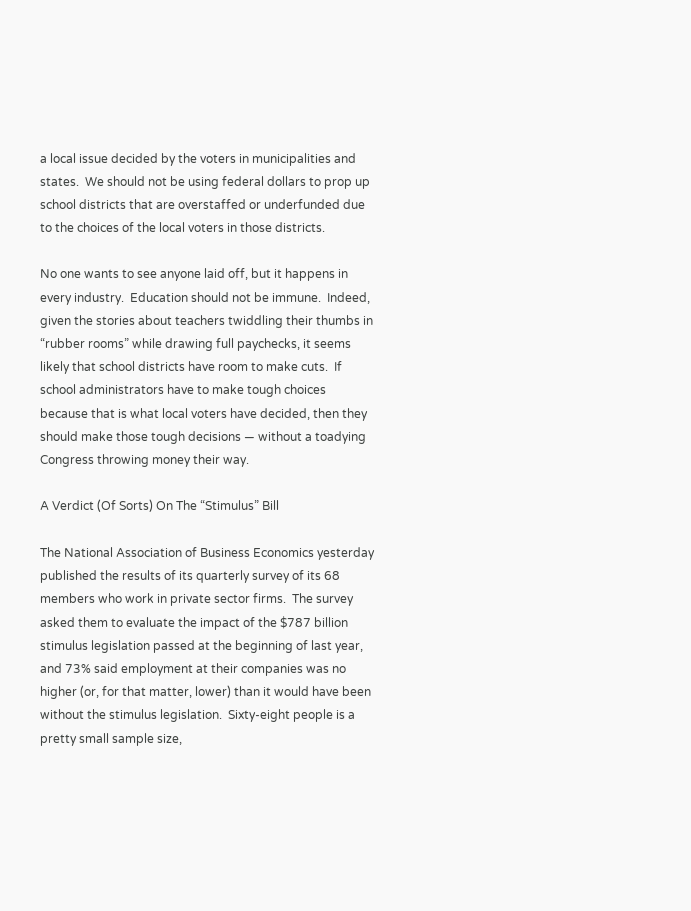a local issue decided by the voters in municipalities and states.  We should not be using federal dollars to prop up school districts that are overstaffed or underfunded due to the choices of the local voters in those districts.

No one wants to see anyone laid off, but it happens in every industry.  Education should not be immune.  Indeed, given the stories about teachers twiddling their thumbs in “rubber rooms” while drawing full paychecks, it seems likely that school districts have room to make cuts.  If school administrators have to make tough choices because that is what local voters have decided, then they should make those tough decisions — without a toadying Congress throwing money their way.

A Verdict (Of Sorts) On The “Stimulus” Bill

The National Association of Business Economics yesterday published the results of its quarterly survey of its 68 members who work in private sector firms.  The survey asked them to evaluate the impact of the $787 billion stimulus legislation passed at the beginning of last year, and 73% said employment at their companies was no higher (or, for that matter, lower) than it would have been without the stimulus legislation.  Sixty-eight people is a pretty small sample size,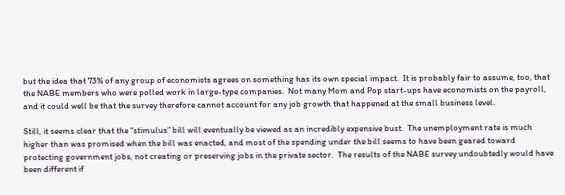but the idea that 73% of any group of economists agrees on something has its own special impact.  It is probably fair to assume, too, that the NABE members who were polled work in large-type companies.  Not many Mom and Pop start-ups have economists on the payroll, and it could well be that the survey therefore cannot account for any job growth that happened at the small business level.

Still, it seems clear that the “stimulus” bill will eventually be viewed as an incredibly expensive bust.  The unemployment rate is much higher than was promised when the bill was enacted, and most of the spending under the bill seems to have been geared toward protecting government jobs, not creating or preserving jobs in the private sector.  The results of the NABE survey undoubtedly would have been different if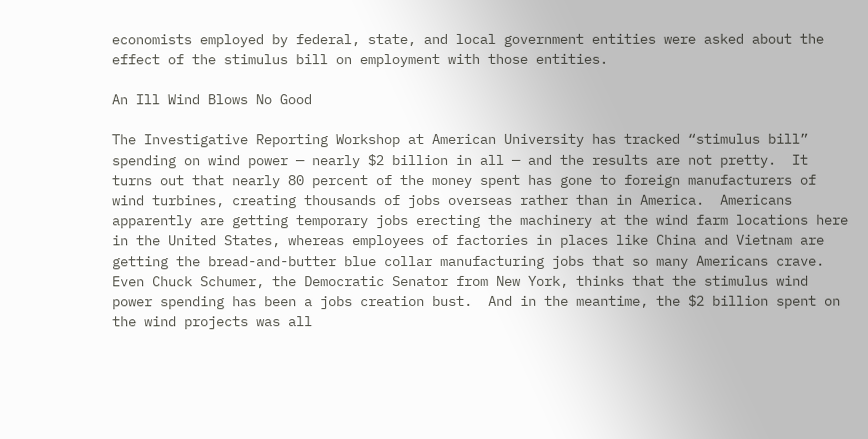economists employed by federal, state, and local government entities were asked about the effect of the stimulus bill on employment with those entities.

An Ill Wind Blows No Good

The Investigative Reporting Workshop at American University has tracked “stimulus bill” spending on wind power — nearly $2 billion in all — and the results are not pretty.  It turns out that nearly 80 percent of the money spent has gone to foreign manufacturers of wind turbines, creating thousands of jobs overseas rather than in America.  Americans apparently are getting temporary jobs erecting the machinery at the wind farm locations here in the United States, whereas employees of factories in places like China and Vietnam are getting the bread-and-butter blue collar manufacturing jobs that so many Americans crave.  Even Chuck Schumer, the Democratic Senator from New York, thinks that the stimulus wind power spending has been a jobs creation bust.  And in the meantime, the $2 billion spent on the wind projects was all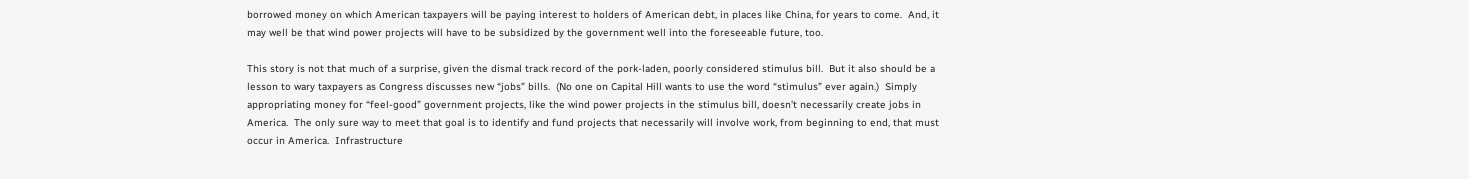borrowed money on which American taxpayers will be paying interest to holders of American debt, in places like China, for years to come.  And, it may well be that wind power projects will have to be subsidized by the government well into the foreseeable future, too.

This story is not that much of a surprise, given the dismal track record of the pork-laden, poorly considered stimulus bill.  But it also should be a lesson to wary taxpayers as Congress discusses new “jobs” bills.  (No one on Capital Hill wants to use the word “stimulus” ever again.)  Simply appropriating money for “feel-good” government projects, like the wind power projects in the stimulus bill, doesn’t necessarily create jobs in America.  The only sure way to meet that goal is to identify and fund projects that necessarily will involve work, from beginning to end, that must occur in America.  Infrastructure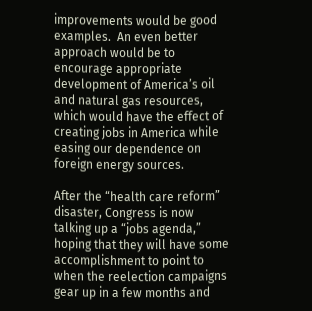improvements would be good examples.  An even better approach would be to encourage appropriate development of America’s oil and natural gas resources, which would have the effect of creating jobs in America while easing our dependence on foreign energy sources.

After the “health care reform” disaster, Congress is now talking up a “jobs agenda,” hoping that they will have some accomplishment to point to when the reelection campaigns gear up in a few months and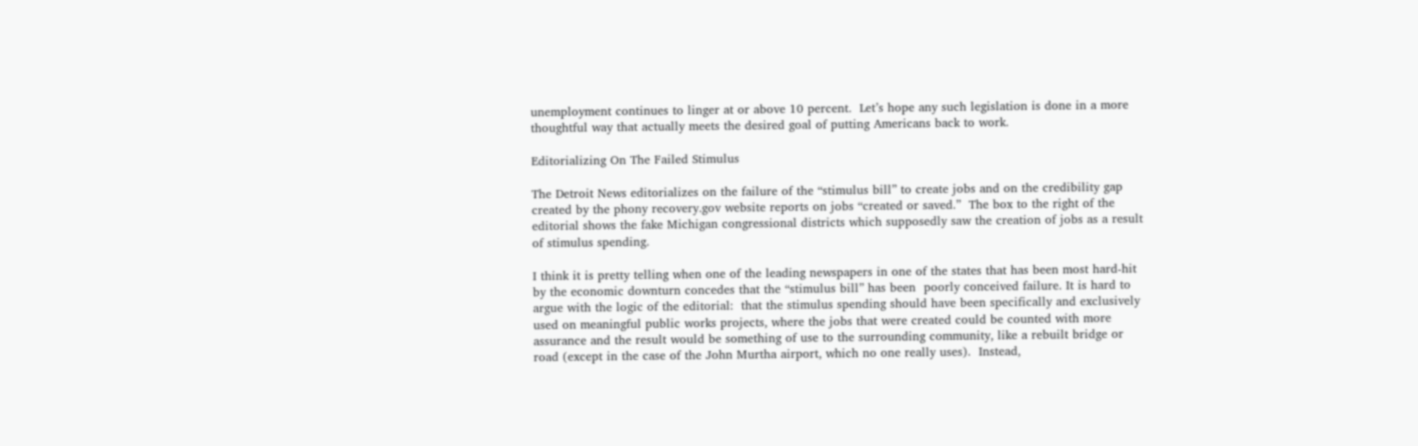unemployment continues to linger at or above 10 percent.  Let’s hope any such legislation is done in a more thoughtful way that actually meets the desired goal of putting Americans back to work.

Editorializing On The Failed Stimulus

The Detroit News editorializes on the failure of the “stimulus bill” to create jobs and on the credibility gap created by the phony recovery.gov website reports on jobs “created or saved.”  The box to the right of the editorial shows the fake Michigan congressional districts which supposedly saw the creation of jobs as a result of stimulus spending.

I think it is pretty telling when one of the leading newspapers in one of the states that has been most hard-hit by the economic downturn concedes that the “stimulus bill” has been  poorly conceived failure. It is hard to argue with the logic of the editorial:  that the stimulus spending should have been specifically and exclusively used on meaningful public works projects, where the jobs that were created could be counted with more assurance and the result would be something of use to the surrounding community, like a rebuilt bridge or road (except in the case of the John Murtha airport, which no one really uses).  Instead,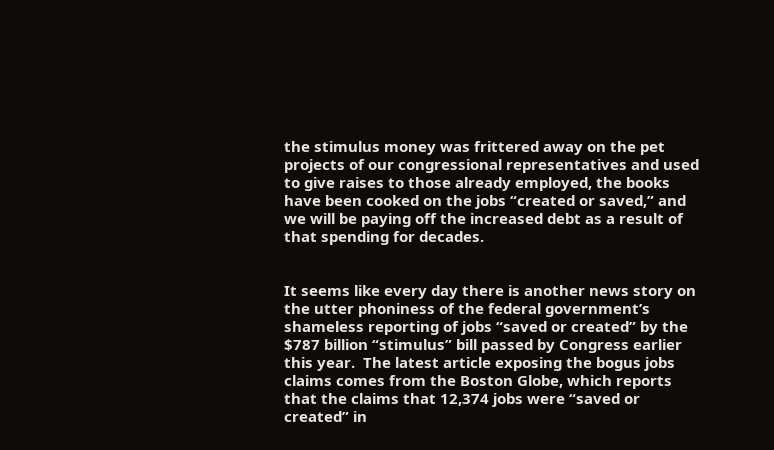the stimulus money was frittered away on the pet projects of our congressional representatives and used to give raises to those already employed, the books have been cooked on the jobs “created or saved,” and we will be paying off the increased debt as a result of that spending for decades.


It seems like every day there is another news story on the utter phoniness of the federal government’s shameless reporting of jobs “saved or created” by the $787 billion “stimulus” bill passed by Congress earlier this year.  The latest article exposing the bogus jobs claims comes from the Boston Globe, which reports that the claims that 12,374 jobs were “saved or created” in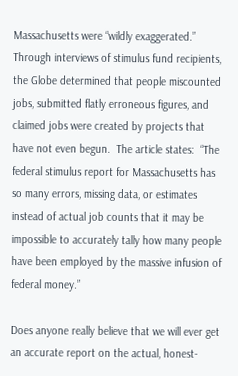Massachusetts were “wildly exaggerated.”  Through interviews of stimulus fund recipients, the Globe determined that people miscounted jobs, submitted flatly erroneous figures, and claimed jobs were created by projects that have not even begun.  The article states:  “The federal stimulus report for Massachusetts has so many errors, missing data, or estimates instead of actual job counts that it may be impossible to accurately tally how many people have been employed by the massive infusion of federal money.”

Does anyone really believe that we will ever get an accurate report on the actual, honest-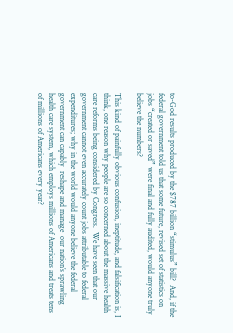to-God results produced by the $787 billion “stimulus” bill?  And, if the federal government told us that some future, revised set of statistics on jobs “created or saved” were final and fully audited, would anyone truly believe the numbers?

This kind of painfully obvious confusion, ineptitude, and falsification is, I think, one reason why people are so concerned about the massive health care reforms being considered by Congress.  We have seen that our government cannot even accurately count jobs attributable to federal expenditures; why in the world would anyone believe the federal government can capably  reshape and manage  our nation’s sprawling health care system, which employs millions of Americans and treats tens of millions of Americans every year?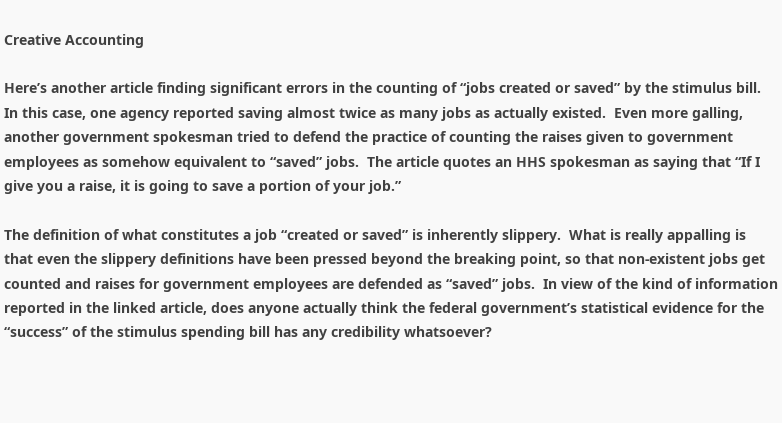Creative Accounting

Here’s another article finding significant errors in the counting of “jobs created or saved” by the stimulus bill.  In this case, one agency reported saving almost twice as many jobs as actually existed.  Even more galling, another government spokesman tried to defend the practice of counting the raises given to government employees as somehow equivalent to “saved” jobs.  The article quotes an HHS spokesman as saying that “If I give you a raise, it is going to save a portion of your job.”

The definition of what constitutes a job “created or saved” is inherently slippery.  What is really appalling is that even the slippery definitions have been pressed beyond the breaking point, so that non-existent jobs get counted and raises for government employees are defended as “saved” jobs.  In view of the kind of information reported in the linked article, does anyone actually think the federal government’s statistical evidence for the “success” of the stimulus spending bill has any credibility whatsoever?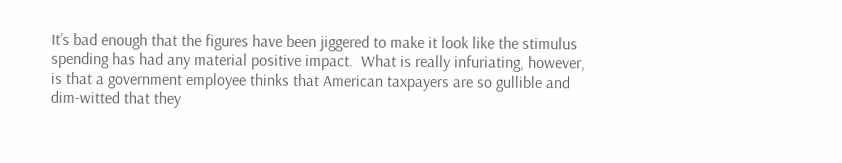It’s bad enough that the figures have been jiggered to make it look like the stimulus spending has had any material positive impact.  What is really infuriating, however, is that a government employee thinks that American taxpayers are so gullible and dim-witted that they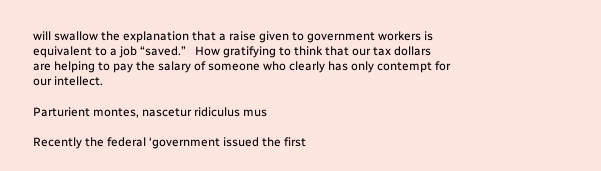will swallow the explanation that a raise given to government workers is equivalent to a job “saved.”   How gratifying to think that our tax dollars are helping to pay the salary of someone who clearly has only contempt for our intellect.

Parturient montes, nascetur ridiculus mus

Recently the federal ‘government issued the first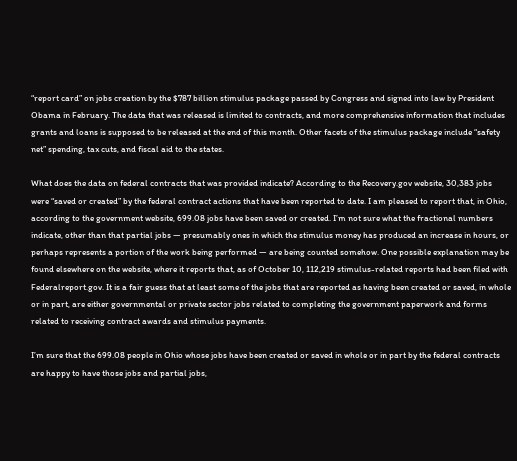“report card” on jobs creation by the $787 billion stimulus package passed by Congress and signed into law by President Obama in February. The data that was released is limited to contracts, and more comprehensive information that includes grants and loans is supposed to be released at the end of this month. Other facets of the stimulus package include “safety net” spending, tax cuts, and fiscal aid to the states.

What does the data on federal contracts that was provided indicate? According to the Recovery.gov website, 30,383 jobs were “saved or created” by the federal contract actions that have been reported to date. I am pleased to report that, in Ohio, according to the government website, 699.08 jobs have been saved or created. I’m not sure what the fractional numbers indicate, other than that partial jobs — presumably ones in which the stimulus money has produced an increase in hours, or perhaps represents a portion of the work being performed — are being counted somehow. One possible explanation may be found elsewhere on the website, where it reports that, as of October 10, 112,219 stimulus-related reports had been filed with Federalreport.gov. It is a fair guess that at least some of the jobs that are reported as having been created or saved, in whole or in part, are either governmental or private sector jobs related to completing the government paperwork and forms related to receiving contract awards and stimulus payments.

I’m sure that the 699.08 people in Ohio whose jobs have been created or saved in whole or in part by the federal contracts are happy to have those jobs and partial jobs,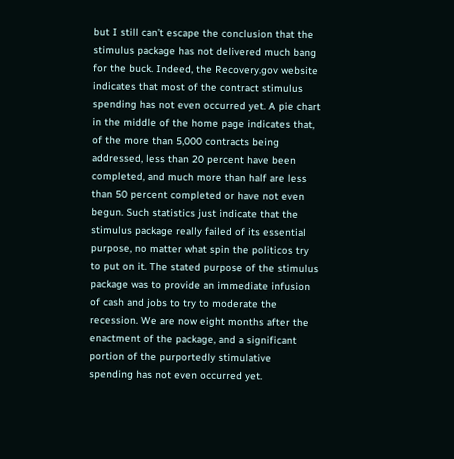but I still can’t escape the conclusion that the stimulus package has not delivered much bang for the buck. Indeed, the Recovery.gov website indicates that most of the contract stimulus spending has not even occurred yet. A pie chart in the middle of the home page indicates that, of the more than 5,000 contracts being addressed, less than 20 percent have been completed, and much more than half are less than 50 percent completed or have not even begun. Such statistics just indicate that the stimulus package really failed of its essential purpose, no matter what spin the politicos try to put on it. The stated purpose of the stimulus package was to provide an immediate infusion of cash and jobs to try to moderate the recession. We are now eight months after the enactment of the package, and a significant portion of the purportedly stimulative spending has not even occurred yet.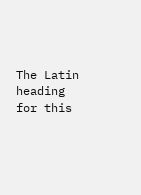The Latin heading for this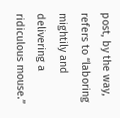post, by the way, refers to “laboring mightily and delivering a ridiculous mouse.”